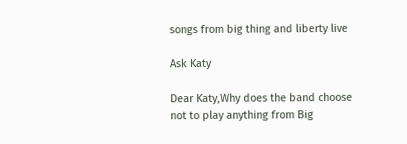songs from big thing and liberty live

Ask Katy

Dear Katy,Why does the band choose not to play anything from Big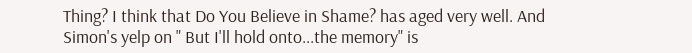Thing? I think that Do You Believe in Shame? has aged very well. And Simon's yelp on " But I'll hold onto...the memory" is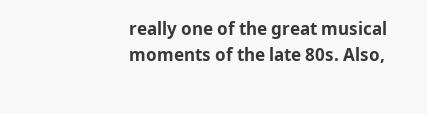really one of the great musical moments of the late 80s. Also,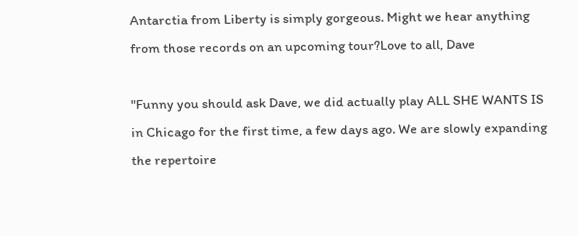Antarctia from Liberty is simply gorgeous. Might we hear anything from those records on an upcoming tour?Love to all, Dave

"Funny you should ask Dave, we did actually play ALL SHE WANTS IS in Chicago for the first time, a few days ago. We are slowly expanding the repertoire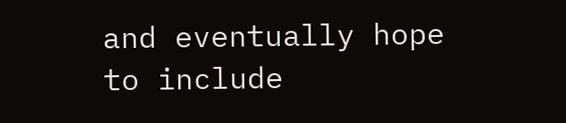and eventually hope to include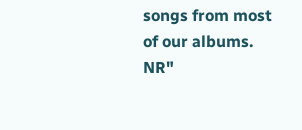songs from most of our albums. NR"